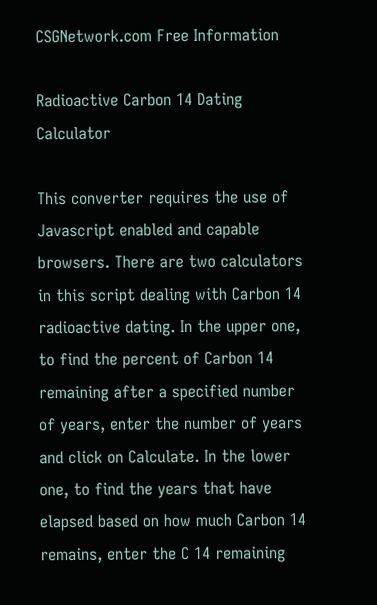CSGNetwork.com Free Information

Radioactive Carbon 14 Dating Calculator

This converter requires the use of Javascript enabled and capable browsers. There are two calculators in this script dealing with Carbon 14 radioactive dating. In the upper one, to find the percent of Carbon 14 remaining after a specified number of years, enter the number of years and click on Calculate. In the lower one, to find the years that have elapsed based on how much Carbon 14 remains, enter the C 14 remaining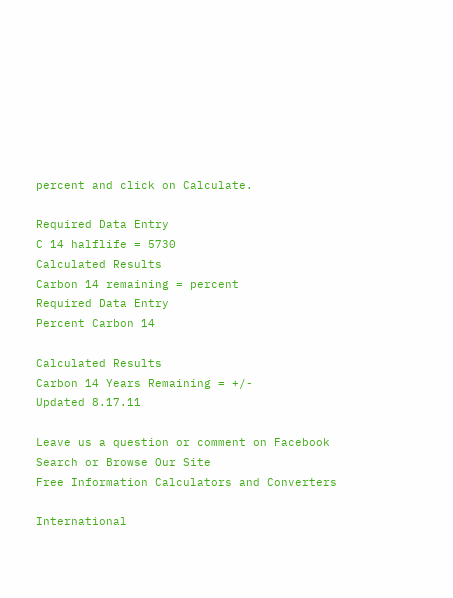percent and click on Calculate.

Required Data Entry
C 14 halflife = 5730
Calculated Results
Carbon 14 remaining = percent
Required Data Entry
Percent Carbon 14

Calculated Results
Carbon 14 Years Remaining = +/-
Updated 8.17.11

Leave us a question or comment on Facebook
Search or Browse Our Site
Free Information Calculators and Converters

International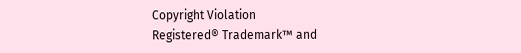Copyright Violation
Registered® Trademark™ and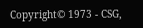Copyright© 1973 - CSG,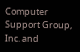Computer Support Group, Inc. and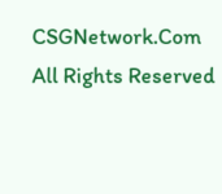CSGNetwork.Com All Rights Reserved